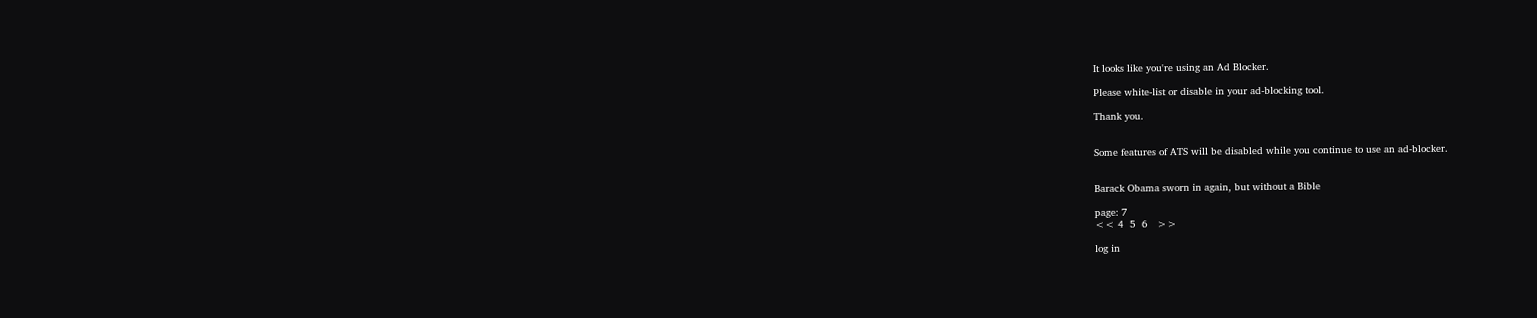It looks like you're using an Ad Blocker.

Please white-list or disable in your ad-blocking tool.

Thank you.


Some features of ATS will be disabled while you continue to use an ad-blocker.


Barack Obama sworn in again, but without a Bible

page: 7
<< 4  5  6   >>

log in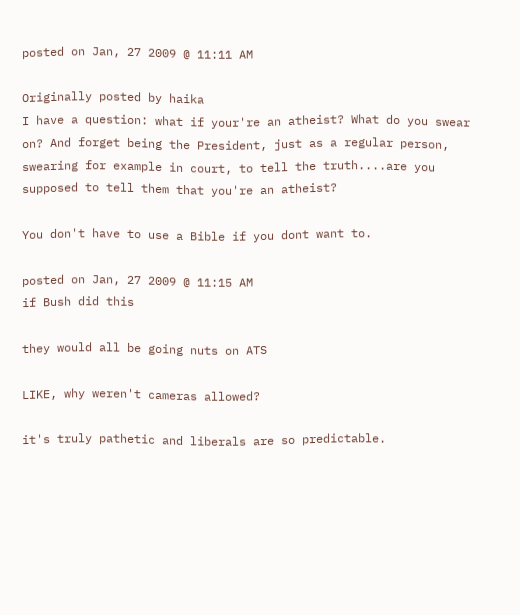posted on Jan, 27 2009 @ 11:11 AM

Originally posted by haika
I have a question: what if your're an atheist? What do you swear on? And forget being the President, just as a regular person, swearing for example in court, to tell the truth....are you supposed to tell them that you're an atheist?

You don't have to use a Bible if you dont want to.

posted on Jan, 27 2009 @ 11:15 AM
if Bush did this

they would all be going nuts on ATS

LIKE, why weren't cameras allowed?

it's truly pathetic and liberals are so predictable.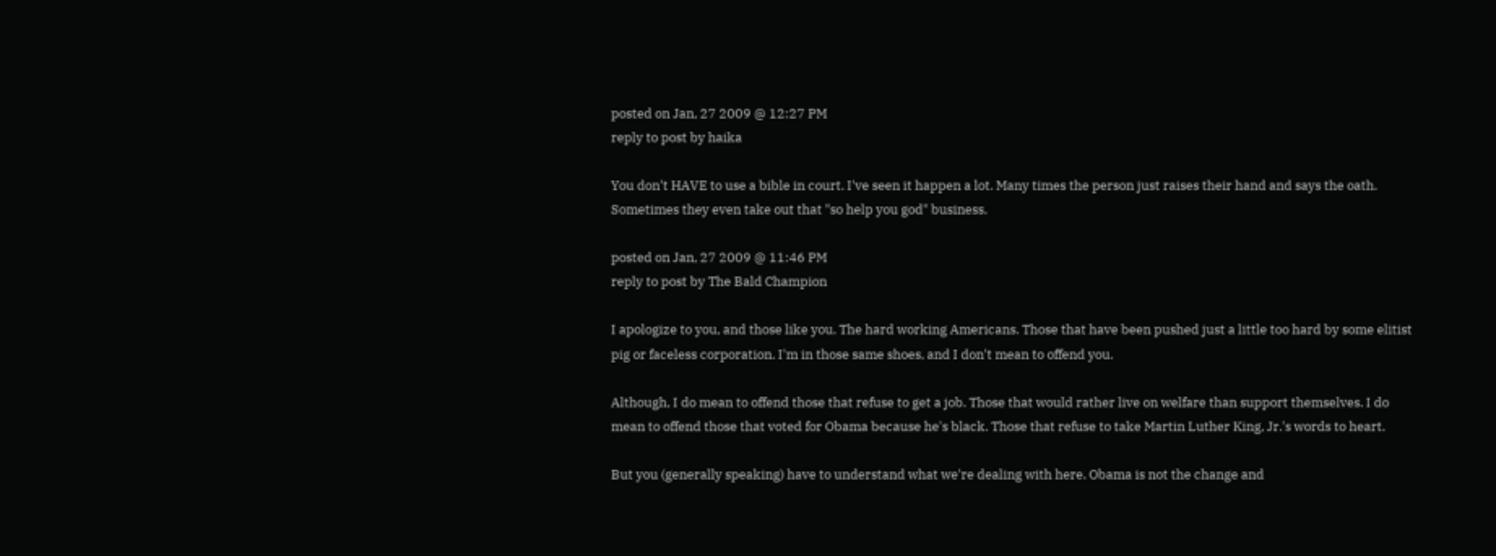posted on Jan, 27 2009 @ 12:27 PM
reply to post by haika

You don't HAVE to use a bible in court. I've seen it happen a lot. Many times the person just raises their hand and says the oath. Sometimes they even take out that "so help you god" business.

posted on Jan, 27 2009 @ 11:46 PM
reply to post by The Bald Champion

I apologize to you, and those like you. The hard working Americans. Those that have been pushed just a little too hard by some elitist pig or faceless corporation. I'm in those same shoes, and I don't mean to offend you.

Although, I do mean to offend those that refuse to get a job. Those that would rather live on welfare than support themselves. I do mean to offend those that voted for Obama because he's black. Those that refuse to take Martin Luther King, Jr.'s words to heart.

But you (generally speaking) have to understand what we're dealing with here. Obama is not the change and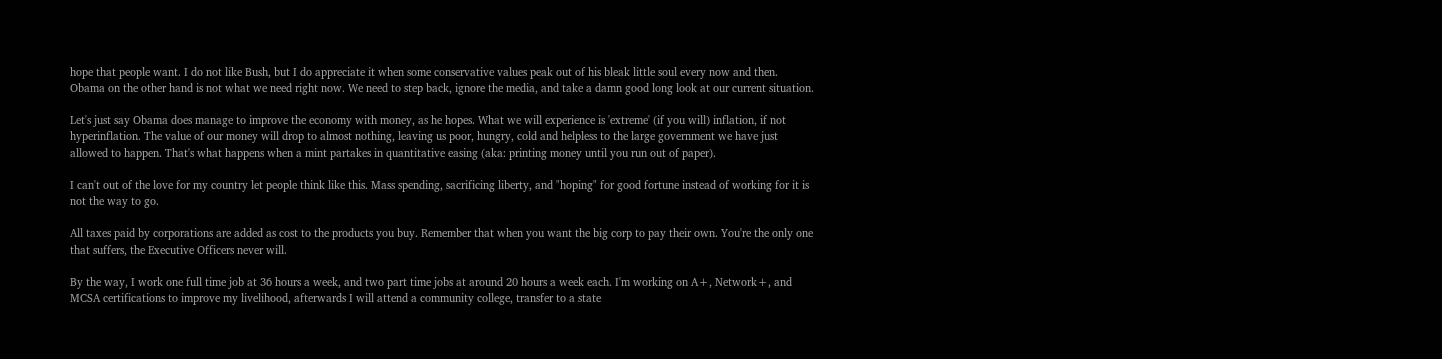hope that people want. I do not like Bush, but I do appreciate it when some conservative values peak out of his bleak little soul every now and then. Obama on the other hand is not what we need right now. We need to step back, ignore the media, and take a damn good long look at our current situation.

Let's just say Obama does manage to improve the economy with money, as he hopes. What we will experience is 'extreme' (if you will) inflation, if not hyperinflation. The value of our money will drop to almost nothing, leaving us poor, hungry, cold and helpless to the large government we have just allowed to happen. That's what happens when a mint partakes in quantitative easing (aka: printing money until you run out of paper).

I can't out of the love for my country let people think like this. Mass spending, sacrificing liberty, and "hoping" for good fortune instead of working for it is not the way to go.

All taxes paid by corporations are added as cost to the products you buy. Remember that when you want the big corp to pay their own. You're the only one that suffers, the Executive Officers never will.

By the way, I work one full time job at 36 hours a week, and two part time jobs at around 20 hours a week each. I'm working on A+, Network+, and MCSA certifications to improve my livelihood, afterwards I will attend a community college, transfer to a state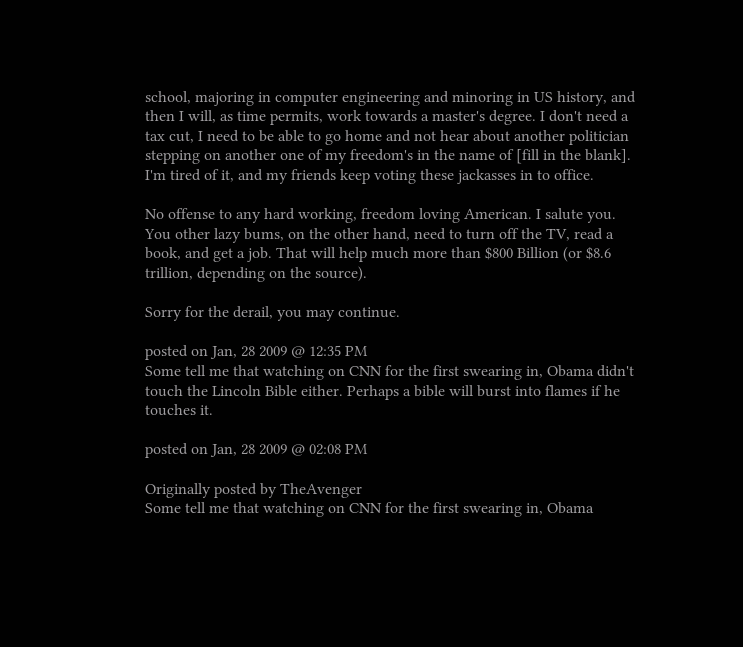school, majoring in computer engineering and minoring in US history, and then I will, as time permits, work towards a master's degree. I don't need a tax cut, I need to be able to go home and not hear about another politician stepping on another one of my freedom's in the name of [fill in the blank]. I'm tired of it, and my friends keep voting these jackasses in to office.

No offense to any hard working, freedom loving American. I salute you. You other lazy bums, on the other hand, need to turn off the TV, read a book, and get a job. That will help much more than $800 Billion (or $8.6 trillion, depending on the source).

Sorry for the derail, you may continue.

posted on Jan, 28 2009 @ 12:35 PM
Some tell me that watching on CNN for the first swearing in, Obama didn't touch the Lincoln Bible either. Perhaps a bible will burst into flames if he touches it.

posted on Jan, 28 2009 @ 02:08 PM

Originally posted by TheAvenger
Some tell me that watching on CNN for the first swearing in, Obama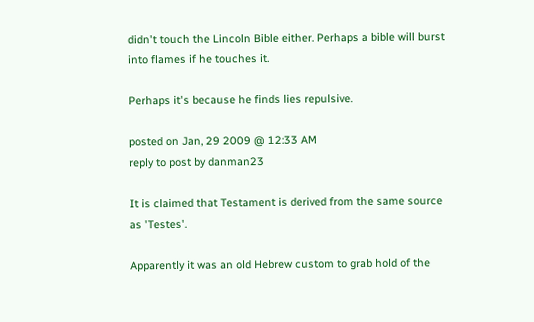didn't touch the Lincoln Bible either. Perhaps a bible will burst into flames if he touches it.

Perhaps it's because he finds lies repulsive.

posted on Jan, 29 2009 @ 12:33 AM
reply to post by danman23

It is claimed that Testament is derived from the same source as 'Testes'.

Apparently it was an old Hebrew custom to grab hold of the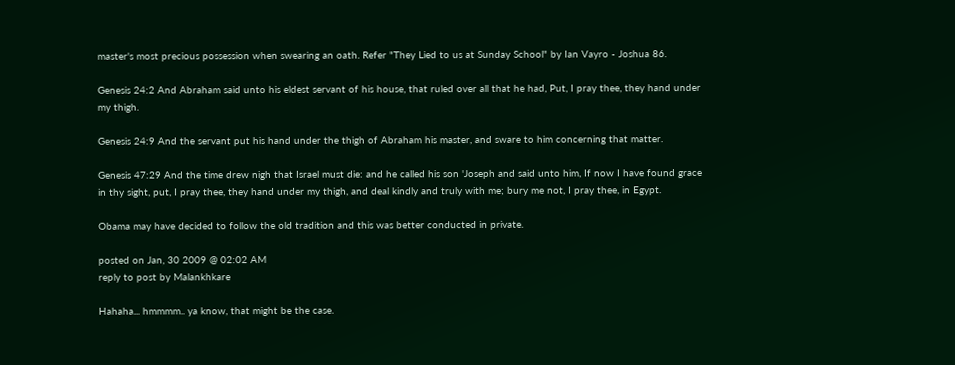master's most precious possession when swearing an oath. Refer "They Lied to us at Sunday School" by Ian Vayro - Joshua 86.

Genesis 24:2 And Abraham said unto his eldest servant of his house, that ruled over all that he had, Put, I pray thee, they hand under my thigh.

Genesis 24:9 And the servant put his hand under the thigh of Abraham his master, and sware to him concerning that matter.

Genesis 47:29 And the time drew nigh that Israel must die: and he called his son 'Joseph and said unto him, If now I have found grace in thy sight, put, I pray thee, they hand under my thigh, and deal kindly and truly with me; bury me not, I pray thee, in Egypt.

Obama may have decided to follow the old tradition and this was better conducted in private.

posted on Jan, 30 2009 @ 02:02 AM
reply to post by Malankhkare

Hahaha... hmmmm.. ya know, that might be the case.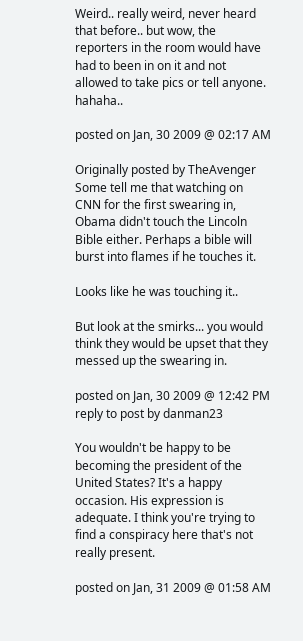Weird.. really weird, never heard that before.. but wow, the reporters in the room would have had to been in on it and not allowed to take pics or tell anyone. hahaha..

posted on Jan, 30 2009 @ 02:17 AM

Originally posted by TheAvenger
Some tell me that watching on CNN for the first swearing in, Obama didn't touch the Lincoln Bible either. Perhaps a bible will burst into flames if he touches it.

Looks like he was touching it..

But look at the smirks... you would think they would be upset that they messed up the swearing in.

posted on Jan, 30 2009 @ 12:42 PM
reply to post by danman23

You wouldn't be happy to be becoming the president of the United States? It's a happy occasion. His expression is adequate. I think you're trying to find a conspiracy here that's not really present.

posted on Jan, 31 2009 @ 01:58 AM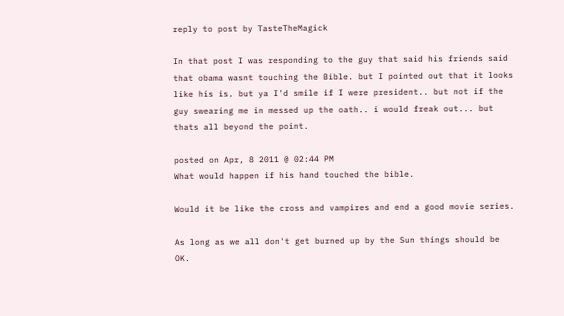reply to post by TasteTheMagick

In that post I was responding to the guy that said his friends said that obama wasnt touching the Bible. but I pointed out that it looks like his is. but ya I'd smile if I were president.. but not if the guy swearing me in messed up the oath.. i would freak out... but thats all beyond the point.

posted on Apr, 8 2011 @ 02:44 PM
What would happen if his hand touched the bible.

Would it be like the cross and vampires and end a good movie series.

As long as we all don't get burned up by the Sun things should be OK.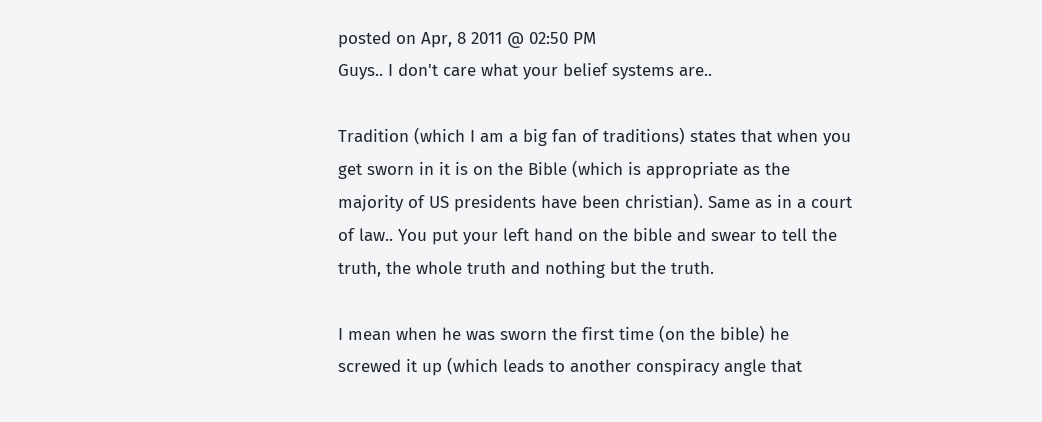posted on Apr, 8 2011 @ 02:50 PM
Guys.. I don't care what your belief systems are..

Tradition (which I am a big fan of traditions) states that when you get sworn in it is on the Bible (which is appropriate as the majority of US presidents have been christian). Same as in a court of law.. You put your left hand on the bible and swear to tell the truth, the whole truth and nothing but the truth.

I mean when he was sworn the first time (on the bible) he screwed it up (which leads to another conspiracy angle that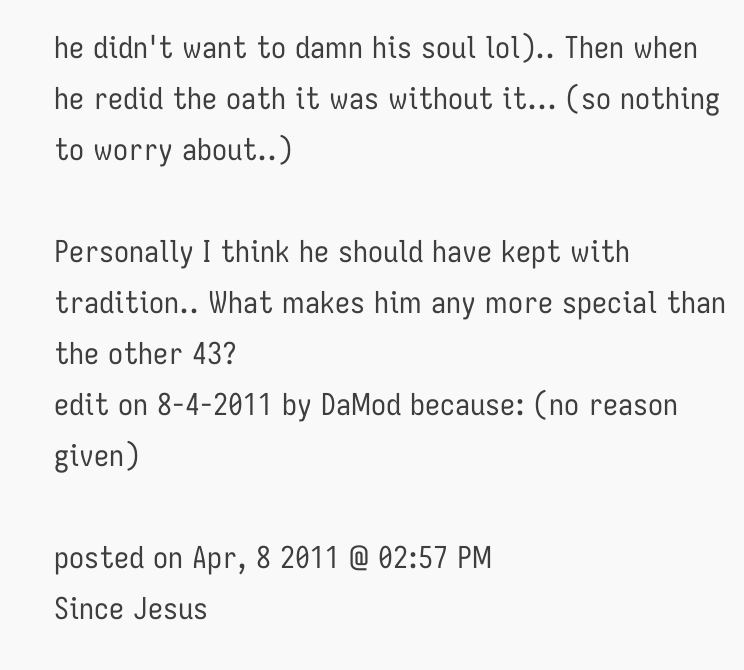he didn't want to damn his soul lol).. Then when he redid the oath it was without it... (so nothing to worry about..)

Personally I think he should have kept with tradition.. What makes him any more special than the other 43?
edit on 8-4-2011 by DaMod because: (no reason given)

posted on Apr, 8 2011 @ 02:57 PM
Since Jesus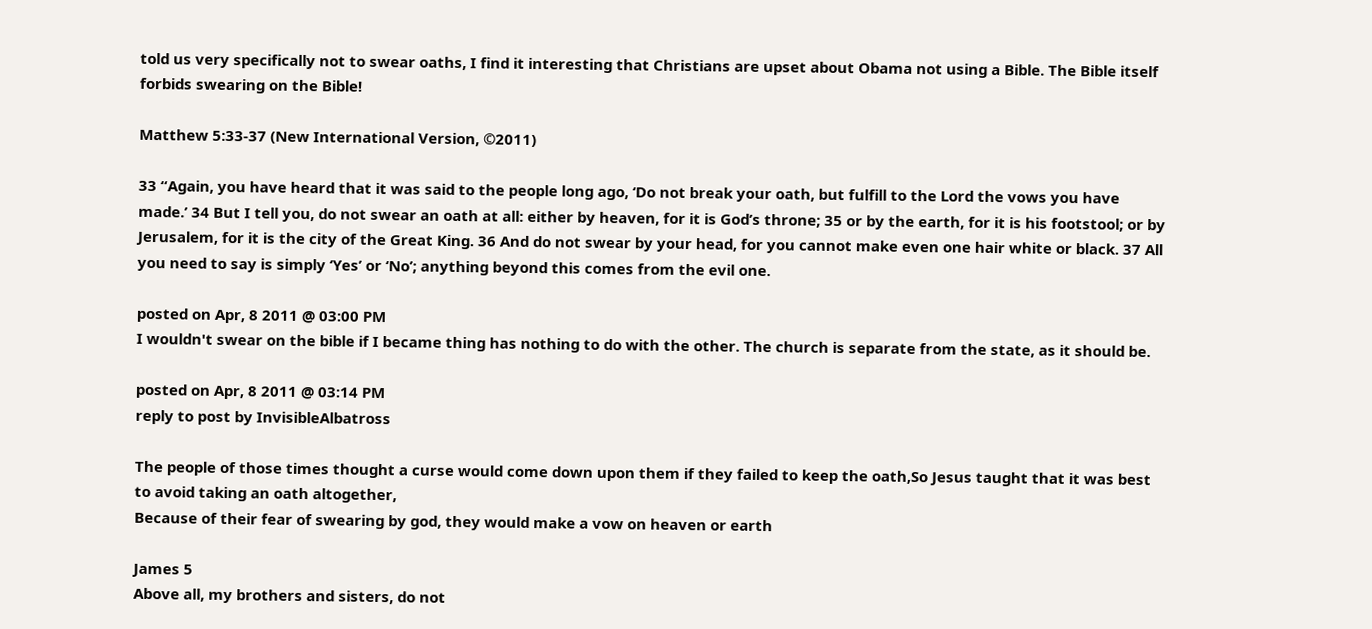told us very specifically not to swear oaths, I find it interesting that Christians are upset about Obama not using a Bible. The Bible itself forbids swearing on the Bible!

Matthew 5:33-37 (New International Version, ©2011)

33 “Again, you have heard that it was said to the people long ago, ‘Do not break your oath, but fulfill to the Lord the vows you have made.’ 34 But I tell you, do not swear an oath at all: either by heaven, for it is God’s throne; 35 or by the earth, for it is his footstool; or by Jerusalem, for it is the city of the Great King. 36 And do not swear by your head, for you cannot make even one hair white or black. 37 All you need to say is simply ‘Yes’ or ‘No’; anything beyond this comes from the evil one.

posted on Apr, 8 2011 @ 03:00 PM
I wouldn't swear on the bible if I became thing has nothing to do with the other. The church is separate from the state, as it should be.

posted on Apr, 8 2011 @ 03:14 PM
reply to post by InvisibleAlbatross

The people of those times thought a curse would come down upon them if they failed to keep the oath,So Jesus taught that it was best to avoid taking an oath altogether,
Because of their fear of swearing by god, they would make a vow on heaven or earth

James 5
Above all, my brothers and sisters, do not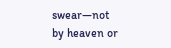swear—not by heaven or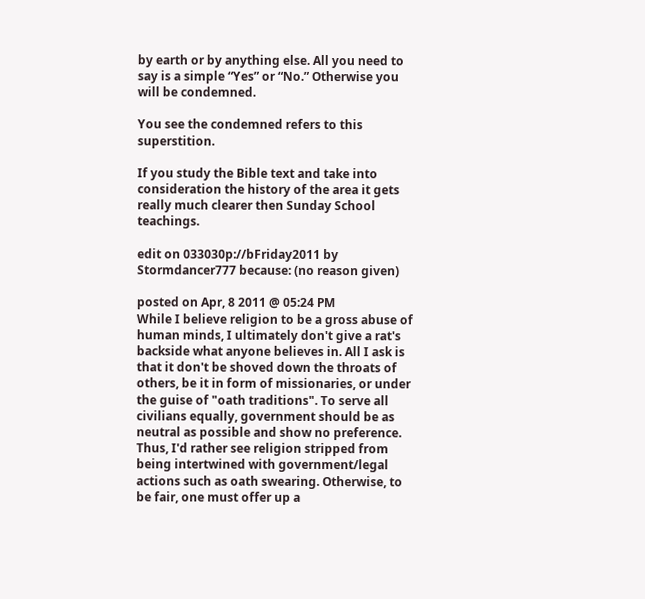by earth or by anything else. All you need to say is a simple “Yes” or “No.” Otherwise you will be condemned.

You see the condemned refers to this superstition.

If you study the Bible text and take into consideration the history of the area it gets really much clearer then Sunday School teachings.

edit on 033030p://bFriday2011 by Stormdancer777 because: (no reason given)

posted on Apr, 8 2011 @ 05:24 PM
While I believe religion to be a gross abuse of human minds, I ultimately don't give a rat's backside what anyone believes in. All I ask is that it don't be shoved down the throats of others, be it in form of missionaries, or under the guise of "oath traditions". To serve all civilians equally, government should be as neutral as possible and show no preference. Thus, I'd rather see religion stripped from being intertwined with government/legal actions such as oath swearing. Otherwise, to be fair, one must offer up a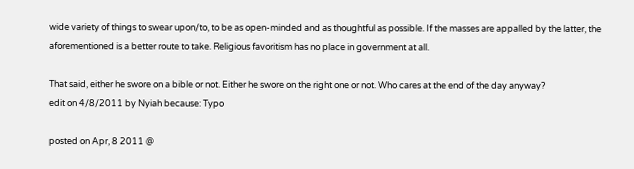wide variety of things to swear upon/to, to be as open-minded and as thoughtful as possible. If the masses are appalled by the latter, the aforementioned is a better route to take. Religious favoritism has no place in government at all.

That said, either he swore on a bible or not. Either he swore on the right one or not. Who cares at the end of the day anyway?
edit on 4/8/2011 by Nyiah because: Typo

posted on Apr, 8 2011 @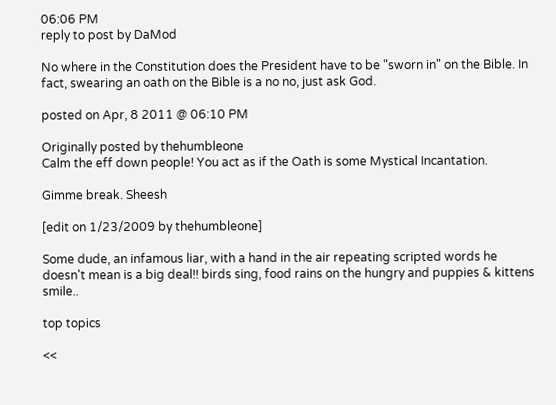06:06 PM
reply to post by DaMod

No where in the Constitution does the President have to be "sworn in" on the Bible. In fact, swearing an oath on the Bible is a no no, just ask God.

posted on Apr, 8 2011 @ 06:10 PM

Originally posted by thehumbleone
Calm the eff down people! You act as if the Oath is some Mystical Incantation.

Gimme break. Sheesh

[edit on 1/23/2009 by thehumbleone]

Some dude, an infamous liar, with a hand in the air repeating scripted words he doesn't mean is a big deal!! birds sing, food rains on the hungry and puppies & kittens smile..

top topics

<<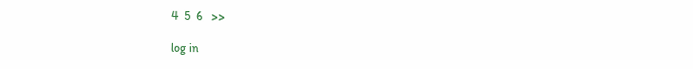4  5  6   >>

log in